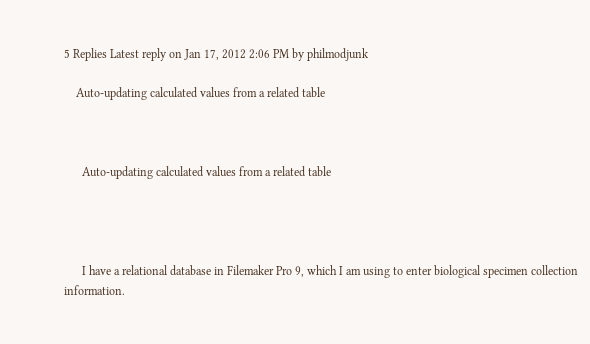5 Replies Latest reply on Jan 17, 2012 2:06 PM by philmodjunk

    Auto-updating calculated values from a related table



      Auto-updating calculated values from a related table




      I have a relational database in Filemaker Pro 9, which I am using to enter biological specimen collection information.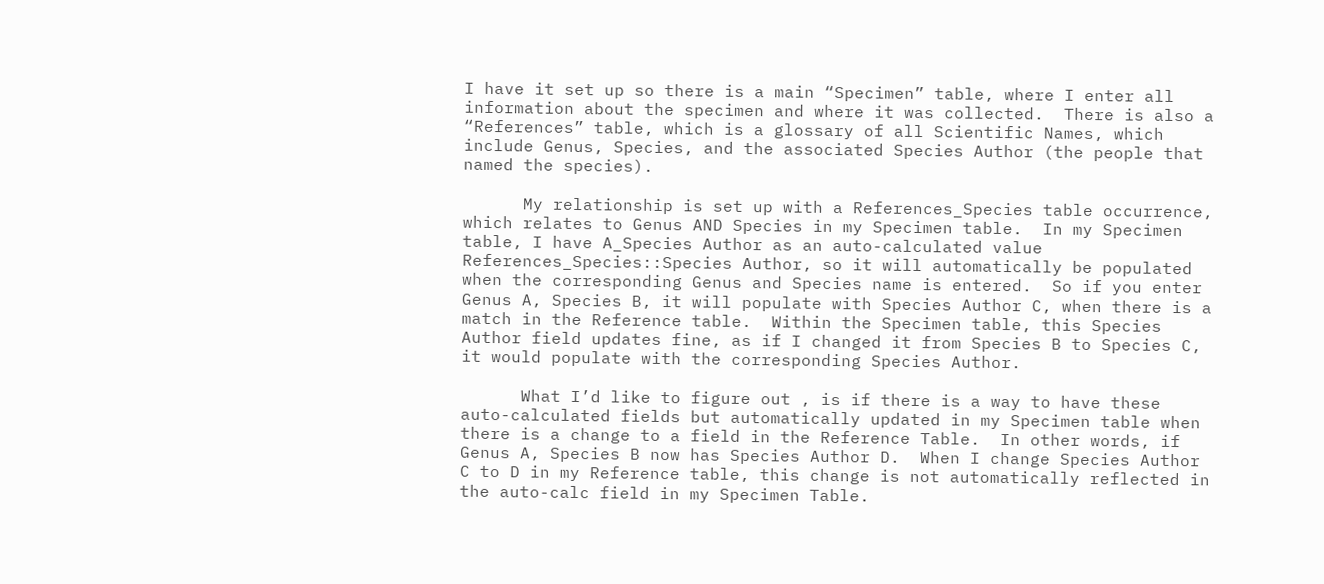I have it set up so there is a main “Specimen” table, where I enter all information about the specimen and where it was collected.  There is also a “References” table, which is a glossary of all Scientific Names, which include Genus, Species, and the associated Species Author (the people that named the species).

      My relationship is set up with a References_Species table occurrence, which relates to Genus AND Species in my Specimen table.  In my Specimen table, I have A_Species Author as an auto-calculated value References_Species::Species Author, so it will automatically be populated when the corresponding Genus and Species name is entered.  So if you enter Genus A, Species B, it will populate with Species Author C, when there is a match in the Reference table.  Within the Specimen table, this Species Author field updates fine, as if I changed it from Species B to Species C, it would populate with the corresponding Species Author.

      What I’d like to figure out , is if there is a way to have these auto-calculated fields but automatically updated in my Specimen table when there is a change to a field in the Reference Table.  In other words, if Genus A, Species B now has Species Author D.  When I change Species Author C to D in my Reference table, this change is not automatically reflected in the auto-calc field in my Specimen Table.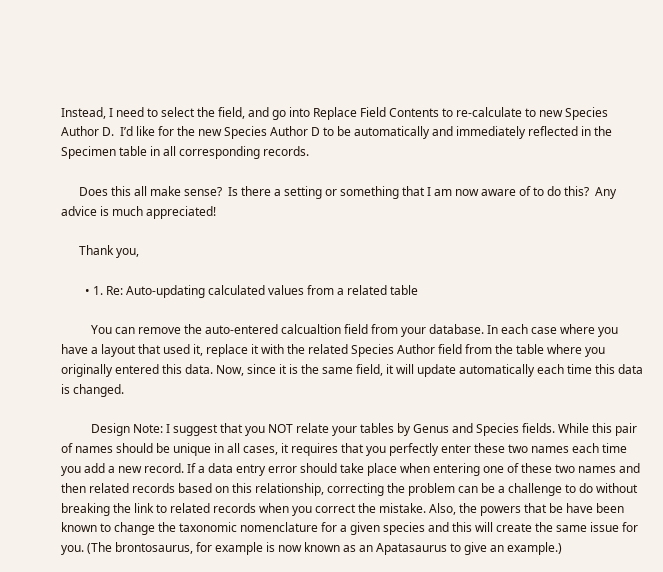Instead, I need to select the field, and go into Replace Field Contents to re-calculate to new Species Author D.  I’d like for the new Species Author D to be automatically and immediately reflected in the Specimen table in all corresponding records.

      Does this all make sense?  Is there a setting or something that I am now aware of to do this?  Any advice is much appreciated!

      Thank you,

        • 1. Re: Auto-updating calculated values from a related table

          You can remove the auto-entered calcualtion field from your database. In each case where you have a layout that used it, replace it with the related Species Author field from the table where you originally entered this data. Now, since it is the same field, it will update automatically each time this data is changed.

          Design Note: I suggest that you NOT relate your tables by Genus and Species fields. While this pair of names should be unique in all cases, it requires that you perfectly enter these two names each time you add a new record. If a data entry error should take place when entering one of these two names and then related records based on this relationship, correcting the problem can be a challenge to do without breaking the link to related records when you correct the mistake. Also, the powers that be have been known to change the taxonomic nomenclature for a given species and this will create the same issue for you. (The brontosaurus, for example is now known as an Apatasaurus to give an example.)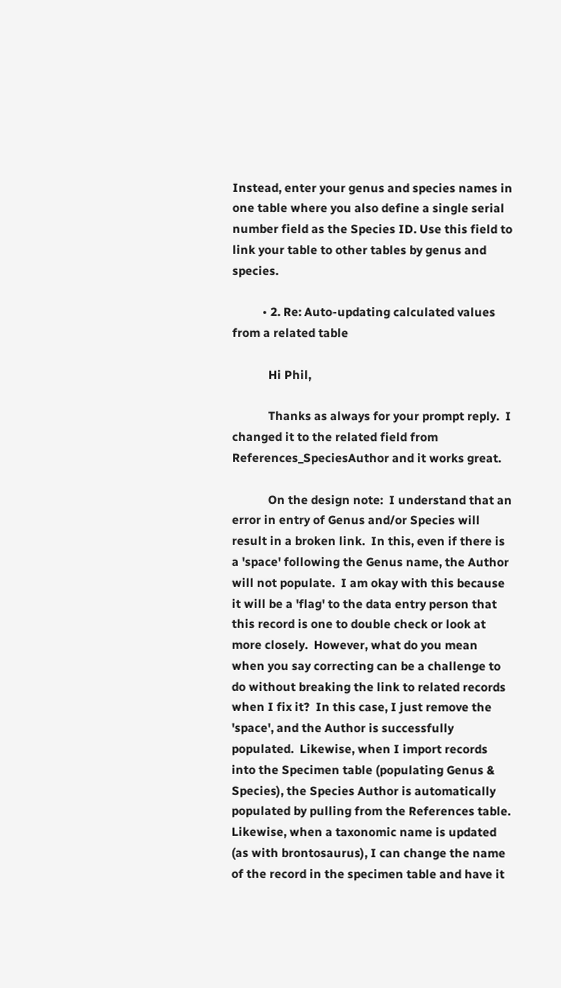Instead, enter your genus and species names in one table where you also define a single serial number field as the Species ID. Use this field to link your table to other tables by genus and species.

          • 2. Re: Auto-updating calculated values from a related table

            Hi Phil,

            Thanks as always for your prompt reply.  I changed it to the related field from References_SpeciesAuthor and it works great.

            On the design note:  I understand that an error in entry of Genus and/or Species will result in a broken link.  In this, even if there is a 'space' following the Genus name, the Author will not populate.  I am okay with this because it will be a 'flag' to the data entry person that this record is one to double check or look at more closely.  However, what do you mean when you say correcting can be a challenge to do without breaking the link to related records when I fix it?  In this case, I just remove the 'space', and the Author is successfully populated.  Likewise, when I import records into the Specimen table (populating Genus & Species), the Species Author is automatically populated by pulling from the References table.  Likewise, when a taxonomic name is updated (as with brontosaurus), I can change the name of the record in the specimen table and have it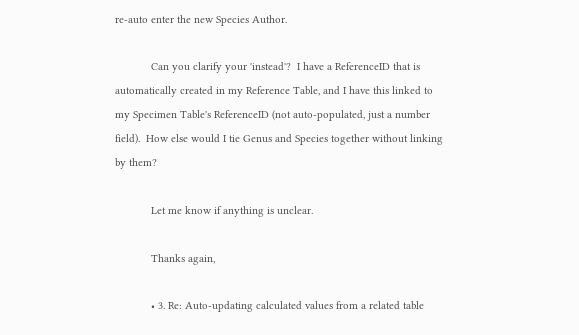re-auto enter the new Species Author.

            Can you clarify your 'instead'?  I have a ReferenceID that is automatically created in my Reference Table, and I have this linked to my Specimen Table's ReferenceID (not auto-populated, just a number field).  How else would I tie Genus and Species together without linking by them?

            Let me know if anything is unclear.

            Thanks again,

            • 3. Re: Auto-updating calculated values from a related table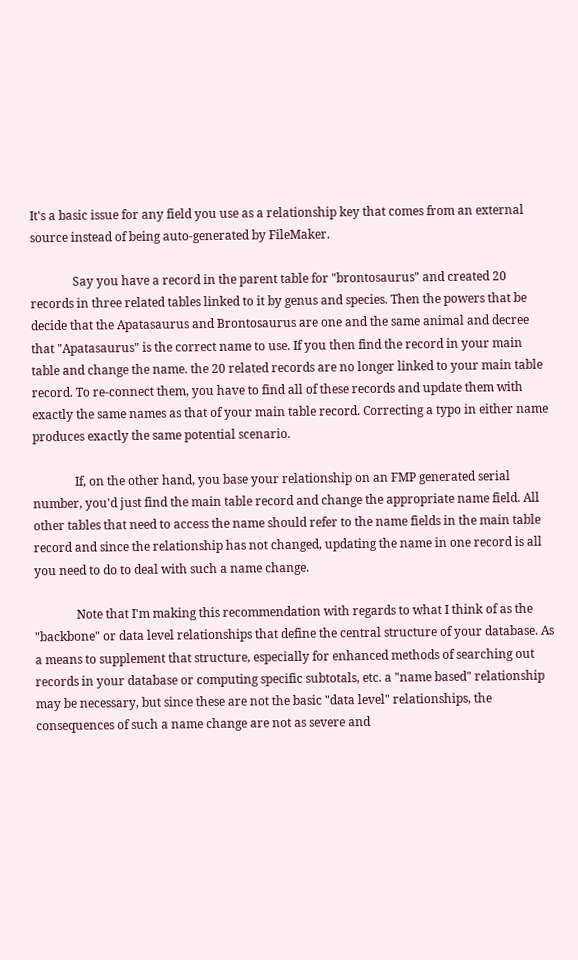It's a basic issue for any field you use as a relationship key that comes from an external source instead of being auto-generated by FileMaker.

              Say you have a record in the parent table for "brontosaurus" and created 20 records in three related tables linked to it by genus and species. Then the powers that be decide that the Apatasaurus and Brontosaurus are one and the same animal and decree that "Apatasaurus" is the correct name to use. If you then find the record in your main table and change the name. the 20 related records are no longer linked to your main table record. To re-connect them, you have to find all of these records and update them with exactly the same names as that of your main table record. Correcting a typo in either name produces exactly the same potential scenario.

              If, on the other hand, you base your relationship on an FMP generated serial number, you'd just find the main table record and change the appropriate name field. All other tables that need to access the name should refer to the name fields in the main table record and since the relationship has not changed, updating the name in one record is all you need to do to deal with such a name change.

              Note that I'm making this recommendation with regards to what I think of as the "backbone" or data level relationships that define the central structure of your database. As a means to supplement that structure, especially for enhanced methods of searching out records in your database or computing specific subtotals, etc. a "name based" relationship may be necessary, but since these are not the basic "data level" relationships, the consequences of such a name change are not as severe and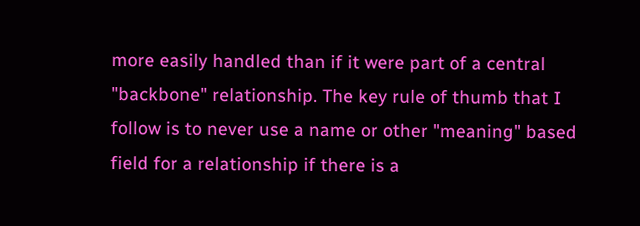more easily handled than if it were part of a central "backbone" relationship. The key rule of thumb that I follow is to never use a name or other "meaning" based field for a relationship if there is a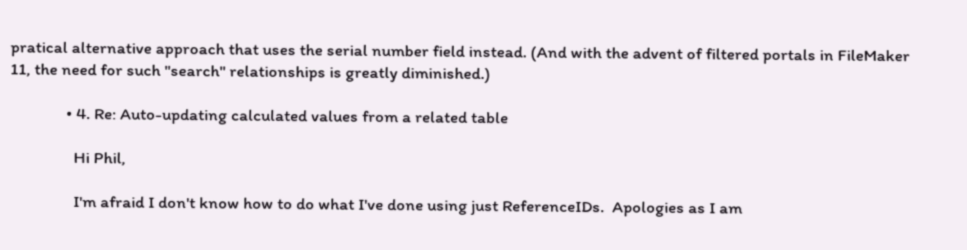pratical alternative approach that uses the serial number field instead. (And with the advent of filtered portals in FileMaker 11, the need for such "search" relationships is greatly diminished.)

              • 4. Re: Auto-updating calculated values from a related table

                Hi Phil,

                I'm afraid I don't know how to do what I've done using just ReferenceIDs.  Apologies as I am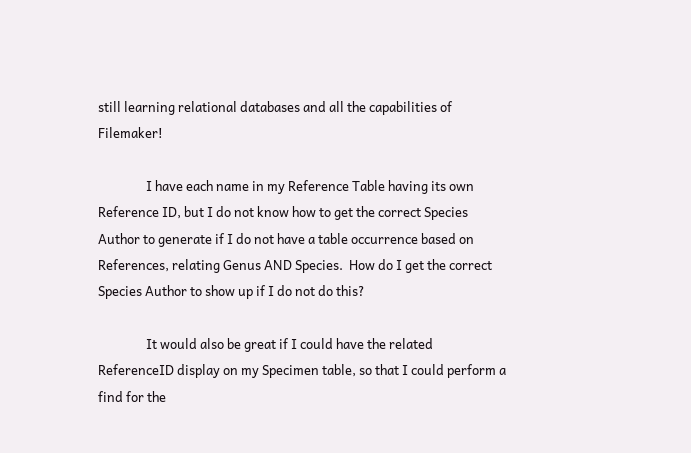still learning relational databases and all the capabilities of Filemaker!

                I have each name in my Reference Table having its own Reference ID, but I do not know how to get the correct Species Author to generate if I do not have a table occurrence based on References, relating Genus AND Species.  How do I get the correct Species Author to show up if I do not do this?

                It would also be great if I could have the related ReferenceID display on my Specimen table, so that I could perform a find for the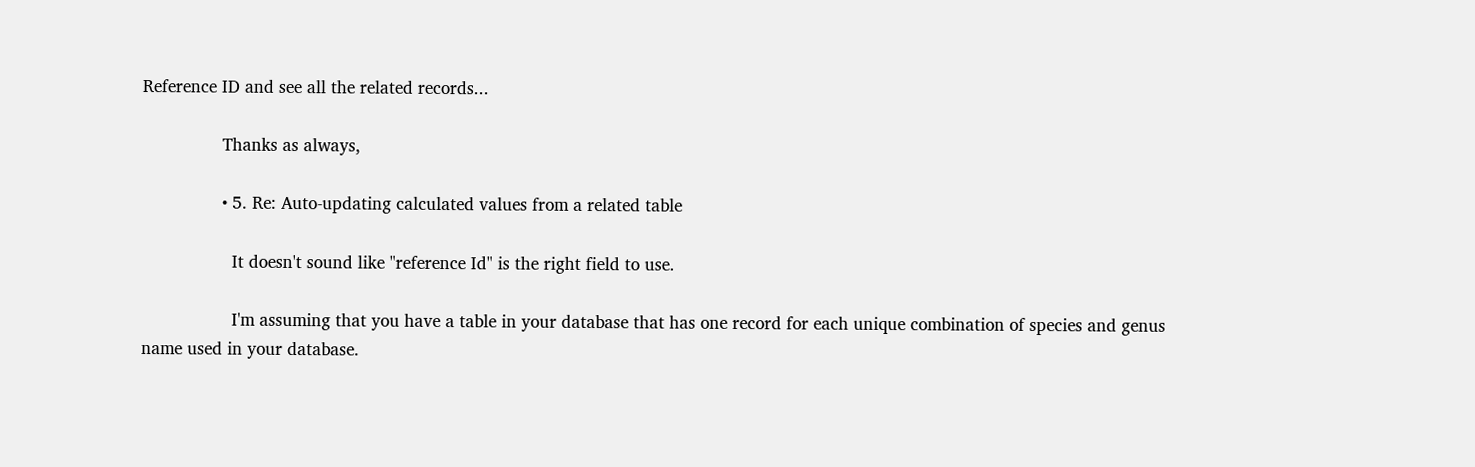Reference ID and see all the related records...

                Thanks as always,

                • 5. Re: Auto-updating calculated values from a related table

                  It doesn't sound like "reference Id" is the right field to use.

                  I'm assuming that you have a table in your database that has one record for each unique combination of species and genus name used in your database.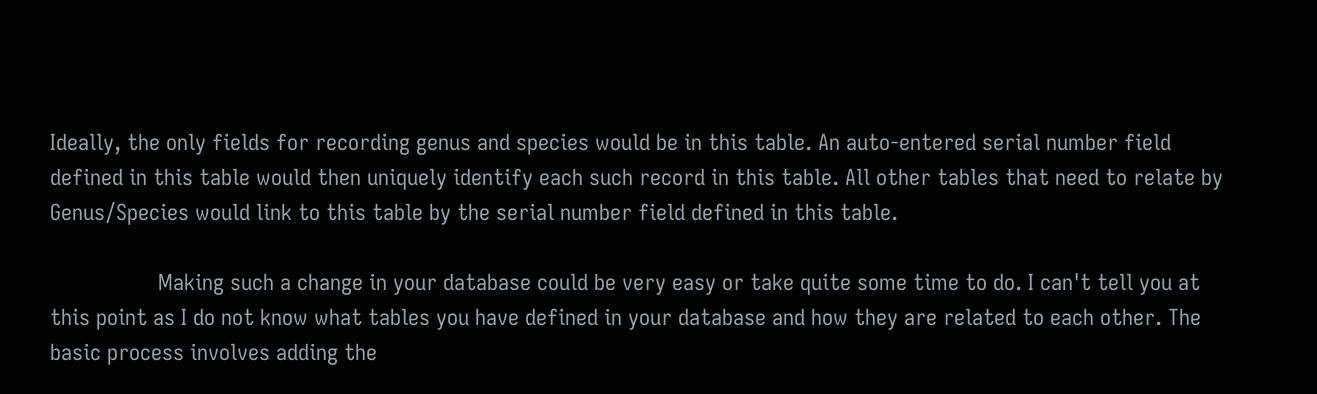Ideally, the only fields for recording genus and species would be in this table. An auto-entered serial number field defined in this table would then uniquely identify each such record in this table. All other tables that need to relate by Genus/Species would link to this table by the serial number field defined in this table.

                  Making such a change in your database could be very easy or take quite some time to do. I can't tell you at this point as I do not know what tables you have defined in your database and how they are related to each other. The basic process involves adding the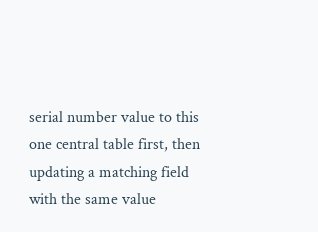serial number value to this one central table first, then updating a matching field with the same value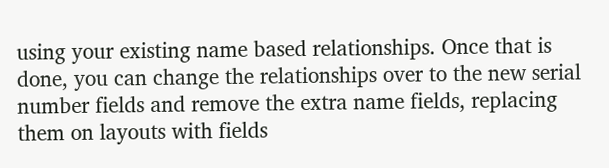using your existing name based relationships. Once that is done, you can change the relationships over to the new serial number fields and remove the extra name fields, replacing them on layouts with fields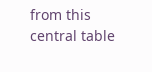from this central table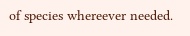of species whereever needed.